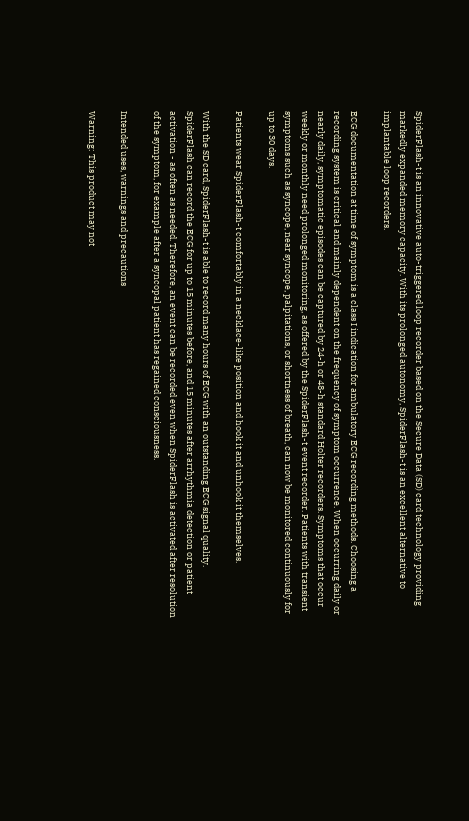SpiderFlash-t is an innovative auto-triggered loop recorder based on the Secure Data (SD) card technology providing markedly expanded memory capacity. With its prolonged autonomy, SpiderFlash-t is an excellent alternative to implantable loop recorders.

ECG documentation at time of symptom is a class I indication for ambulatory ECG recording methods. Choosing a recording system is critical and mainly dependent on the frequency of symptom occurrence. When occurring daily or nearly daily, symptomatic episodes can be captured by 24-h or 48-h standard Holter recorders. Symptoms that occur weekly or monthly need prolonged monitoring, as offered by the SpiderFlash-t event recorder. Patients with transient symptoms such as syncope, near syncope, palpitations, or shortness of breath, can now be monitored continuously for up to 30 days.

Patients wear SpiderFlash-t comfortably in a necklace-like position and hook it and unhook it themselves.

With the SD card, SpiderFlash-t is able to record many hours of ECG with an outstanding ECG signal quality. SpiderFlash can record the ECG for up to 15 minutes before, and 15 minutes after arrhythmia detection or patient activation - as often as needed. Therefore, an event can be recorded even when SpiderFlash is activated after resolution of the symptom, for example after a syncopal patient has regained consciousness.

Intended uses, warnings and precautions

Warning: This product may not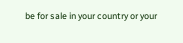be for sale in your country or your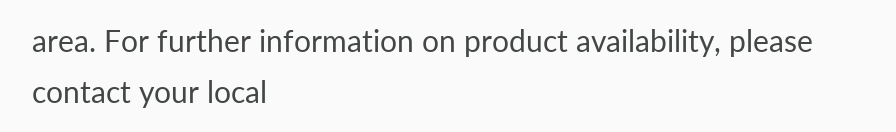area. For further information on product availability, please contact your local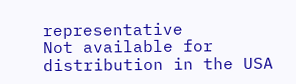representative
Not available for distribution in the USA